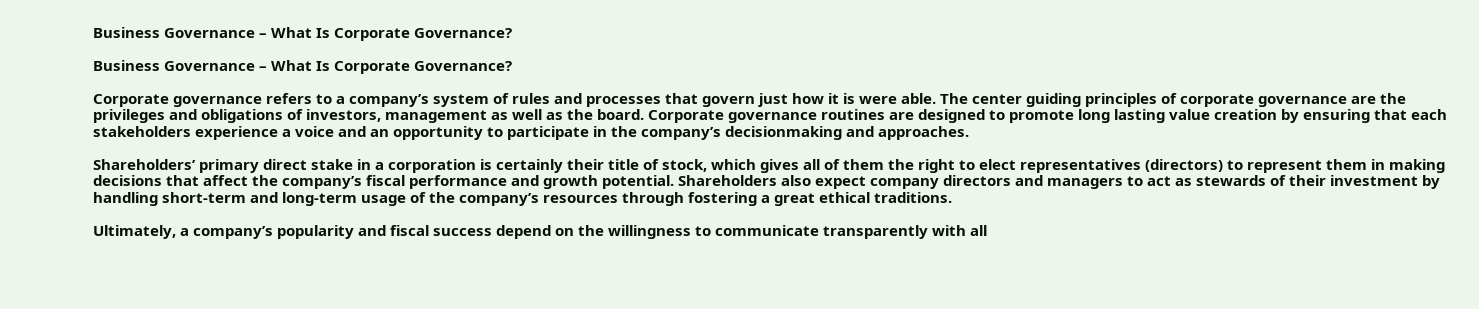Business Governance – What Is Corporate Governance?

Business Governance – What Is Corporate Governance?

Corporate governance refers to a company’s system of rules and processes that govern just how it is were able. The center guiding principles of corporate governance are the privileges and obligations of investors, management as well as the board. Corporate governance routines are designed to promote long lasting value creation by ensuring that each stakeholders experience a voice and an opportunity to participate in the company’s decisionmaking and approaches.

Shareholders’ primary direct stake in a corporation is certainly their title of stock, which gives all of them the right to elect representatives (directors) to represent them in making decisions that affect the company’s fiscal performance and growth potential. Shareholders also expect company directors and managers to act as stewards of their investment by handling short-term and long-term usage of the company’s resources through fostering a great ethical traditions.

Ultimately, a company’s popularity and fiscal success depend on the willingness to communicate transparently with all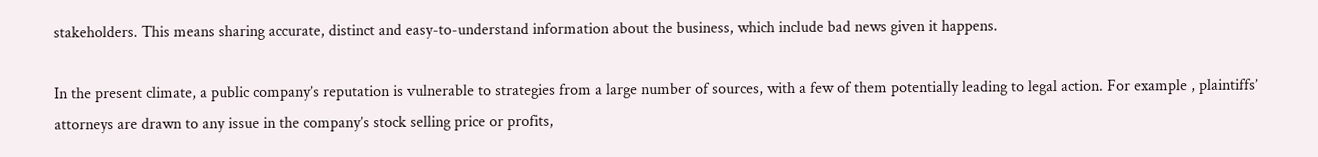stakeholders. This means sharing accurate, distinct and easy-to-understand information about the business, which include bad news given it happens.

In the present climate, a public company’s reputation is vulnerable to strategies from a large number of sources, with a few of them potentially leading to legal action. For example , plaintiffs’ attorneys are drawn to any issue in the company’s stock selling price or profits,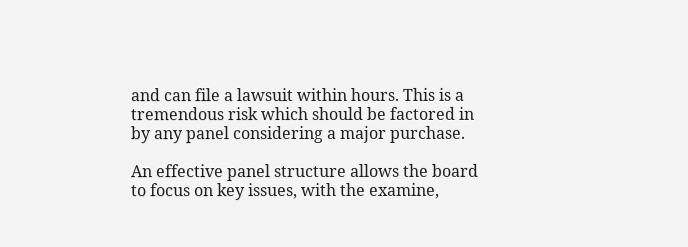and can file a lawsuit within hours. This is a tremendous risk which should be factored in by any panel considering a major purchase.

An effective panel structure allows the board to focus on key issues, with the examine,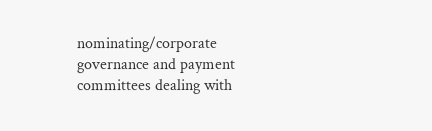nominating/corporate governance and payment committees dealing with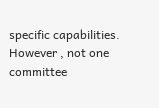specific capabilities. However , not one committee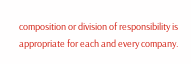composition or division of responsibility is appropriate for each and every company.